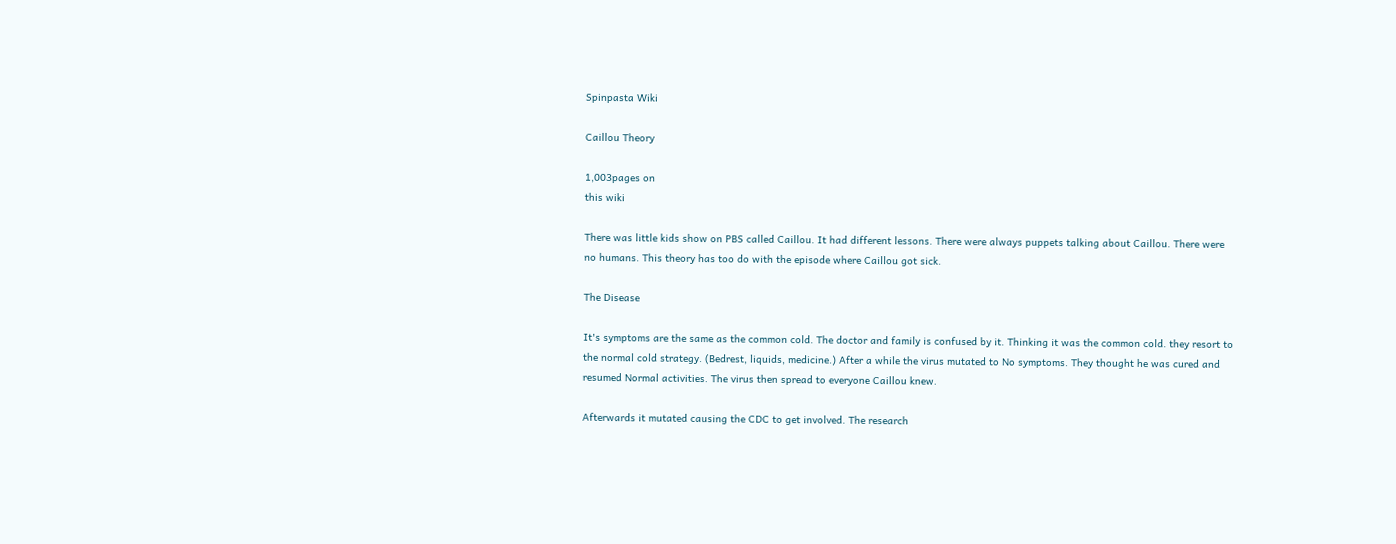Spinpasta Wiki

Caillou Theory

1,003pages on
this wiki

There was little kids show on PBS called Caillou. It had different lessons. There were always puppets talking about Caillou. There were no humans. This theory has too do with the episode where Caillou got sick.

The Disease

It's symptoms are the same as the common cold. The doctor and family is confused by it. Thinking it was the common cold. they resort to the normal cold strategy. (Bedrest, liquids, medicine.) After a while the virus mutated to No symptoms. They thought he was cured and resumed Normal activities. The virus then spread to everyone Caillou knew.

Afterwards it mutated causing the CDC to get involved. The research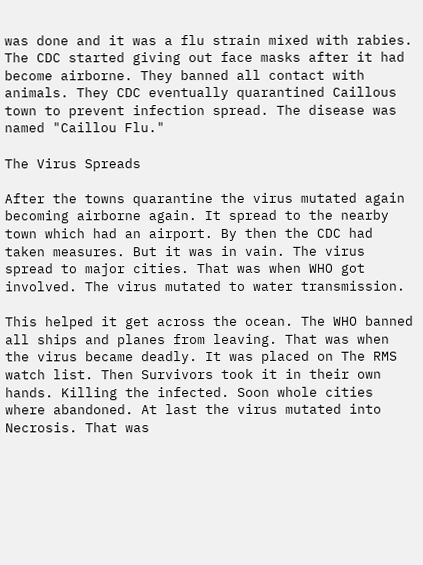was done and it was a flu strain mixed with rabies. The CDC started giving out face masks after it had become airborne. They banned all contact with animals. They CDC eventually quarantined Caillous town to prevent infection spread. The disease was named "Caillou Flu."

The Virus Spreads

After the towns quarantine the virus mutated again becoming airborne again. It spread to the nearby town which had an airport. By then the CDC had taken measures. But it was in vain. The virus spread to major cities. That was when WHO got involved. The virus mutated to water transmission.

This helped it get across the ocean. The WHO banned all ships and planes from leaving. That was when the virus became deadly. It was placed on The RMS watch list. Then Survivors took it in their own hands. Killing the infected. Soon whole cities where abandoned. At last the virus mutated into Necrosis. That was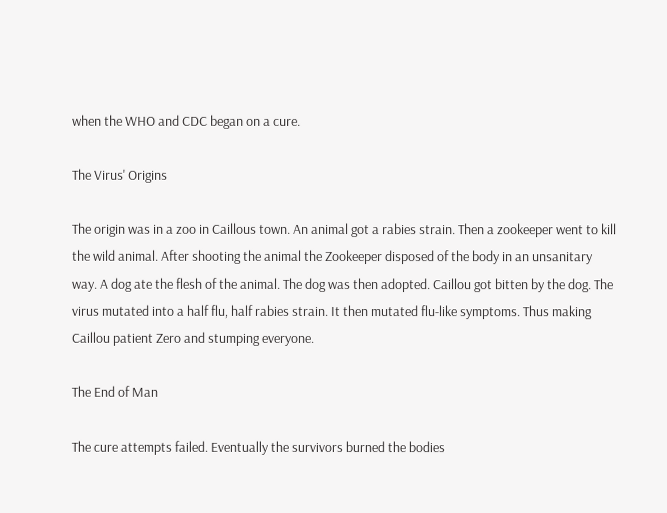when the WHO and CDC began on a cure.

The Virus' Origins

The origin was in a zoo in Caillous town. An animal got a rabies strain. Then a zookeeper went to kill the wild animal. After shooting the animal the Zookeeper disposed of the body in an unsanitary way. A dog ate the flesh of the animal. The dog was then adopted. Caillou got bitten by the dog. The virus mutated into a half flu, half rabies strain. It then mutated flu-like symptoms. Thus making Caillou patient Zero and stumping everyone.

The End of Man

The cure attempts failed. Eventually the survivors burned the bodies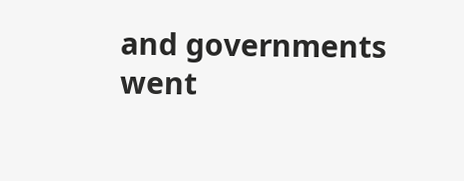and governments went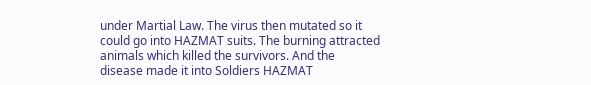under Martial Law. The virus then mutated so it could go into HAZMAT suits. The burning attracted animals which killed the survivors. And the disease made it into Soldiers HAZMAT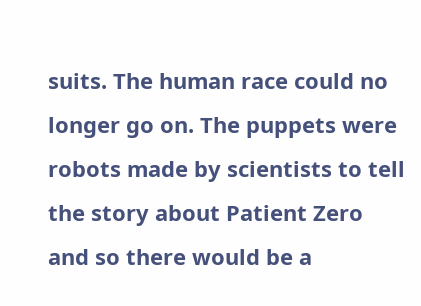suits. The human race could no longer go on. The puppets were robots made by scientists to tell the story about Patient Zero and so there would be a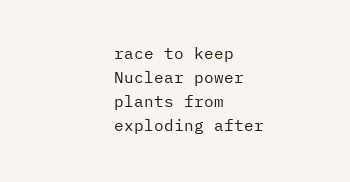race to keep Nuclear power plants from exploding after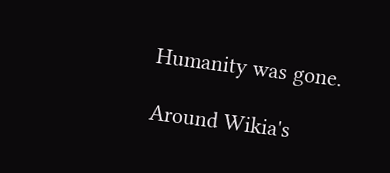Humanity was gone.

Around Wikia's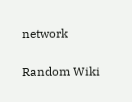network

Random Wiki